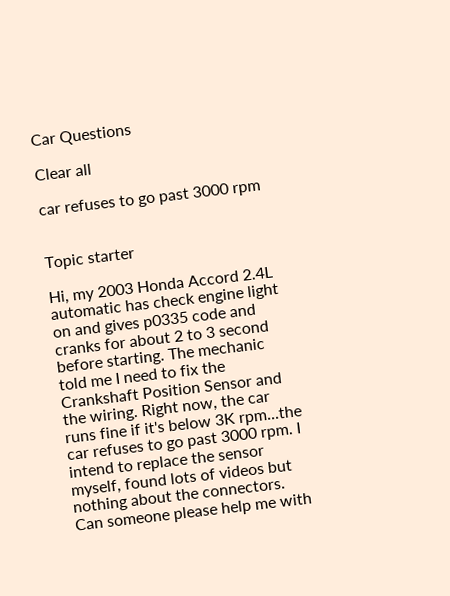Car Questions

Clear all

car refuses to go past 3000 rpm


Topic starter

Hi, my 2003 Honda Accord 2.4L automatic has check engine light on and gives p0335 code and cranks for about 2 to 3 second before starting. The mechanic told me I need to fix the Crankshaft Position Sensor and the wiring. Right now, the car runs fine if it's below 3K rpm...the car refuses to go past 3000 rpm. I intend to replace the sensor myself, found lots of videos but nothing about the connectors. Can someone please help me with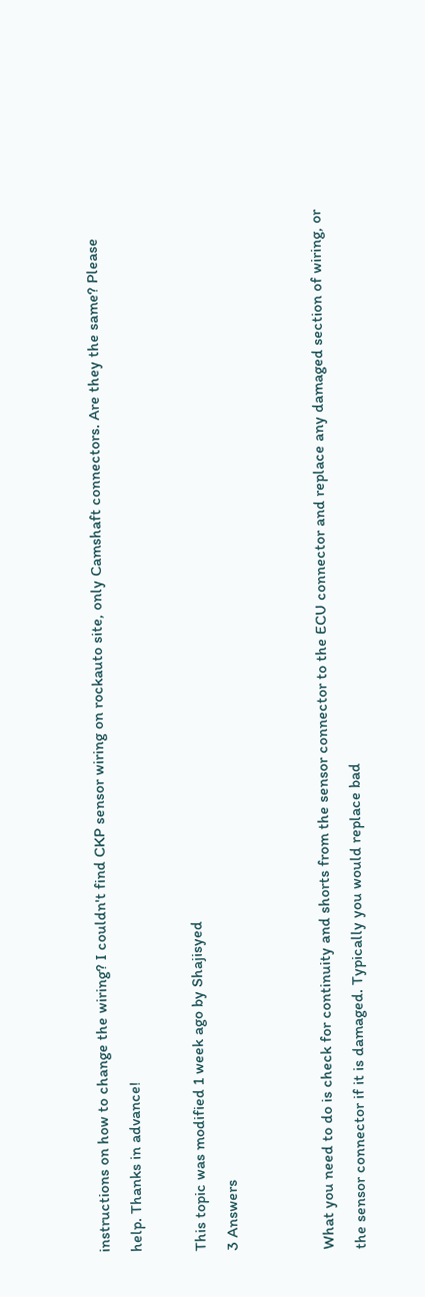instructions on how to change the wiring? I couldn't find CKP sensor wiring on rockauto site, only Camshaft connectors. Are they the same? Please help. Thanks in advance!

This topic was modified 1 week ago by Shajisyed
3 Answers


What you need to do is check for continuity and shorts from the sensor connector to the ECU connector and replace any damaged section of wiring, or the sensor connector if it is damaged. Typically you would replace bad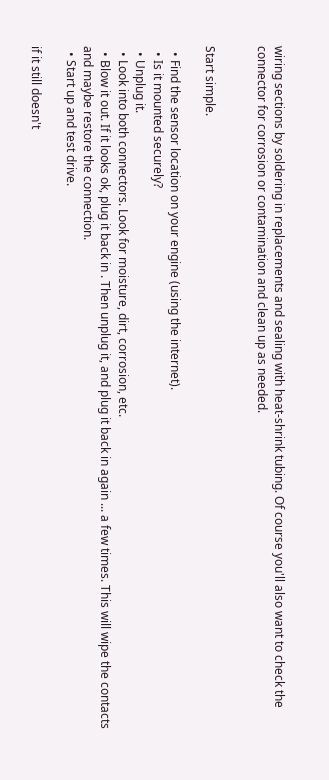wiring sections by soldering in replacements and sealing with heat-shrink tubing. Of course you'll also want to check the connector for corrosion or contamination and clean up as needed.


Start simple.

  • Find the sensor location on your engine (using the internet).
  • Is it mounted securely?
  • Unplug it.
  • Look into both connectors. Look for moisture, dirt, corrosion, etc.
  • Blow it out. If it looks ok, plug it back in . Then unplug it, and plug it back in again ... a few times. This will wipe the contacts and maybe restore the connection.
  • Start up and test drive.

if it still doesn't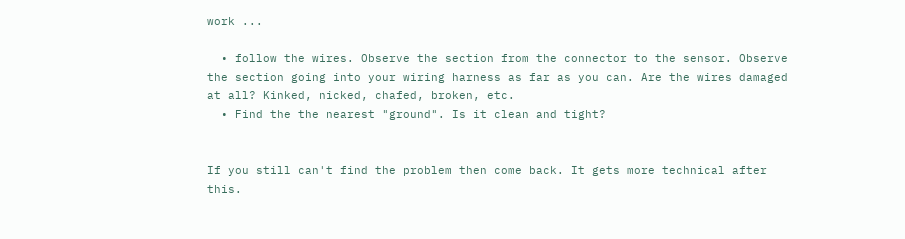work ...

  • follow the wires. Observe the section from the connector to the sensor. Observe the section going into your wiring harness as far as you can. Are the wires damaged at all? Kinked, nicked, chafed, broken, etc.
  • Find the the nearest "ground". Is it clean and tight?


If you still can't find the problem then come back. It gets more technical after this.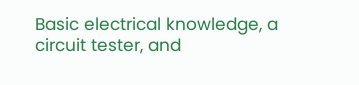Basic electrical knowledge, a circuit tester, and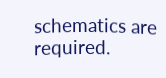schematics are required.